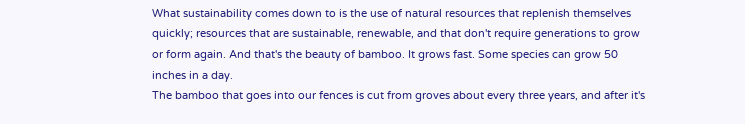What sustainability comes down to is the use of natural resources that replenish themselves quickly; resources that are sustainable, renewable, and that don't require generations to grow or form again. And that's the beauty of bamboo. It grows fast. Some species can grow 50 inches in a day.
The bamboo that goes into our fences is cut from groves about every three years, and after it's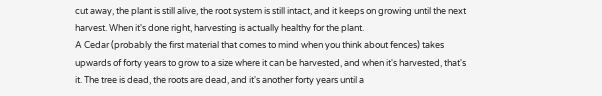cut away, the plant is still alive, the root system is still intact, and it keeps on growing until the next harvest. When it's done right, harvesting is actually healthy for the plant.
A Cedar (probably the first material that comes to mind when you think about fences) takes upwards of forty years to grow to a size where it can be harvested, and when it's harvested, that's it. The tree is dead, the roots are dead, and it's another forty years until a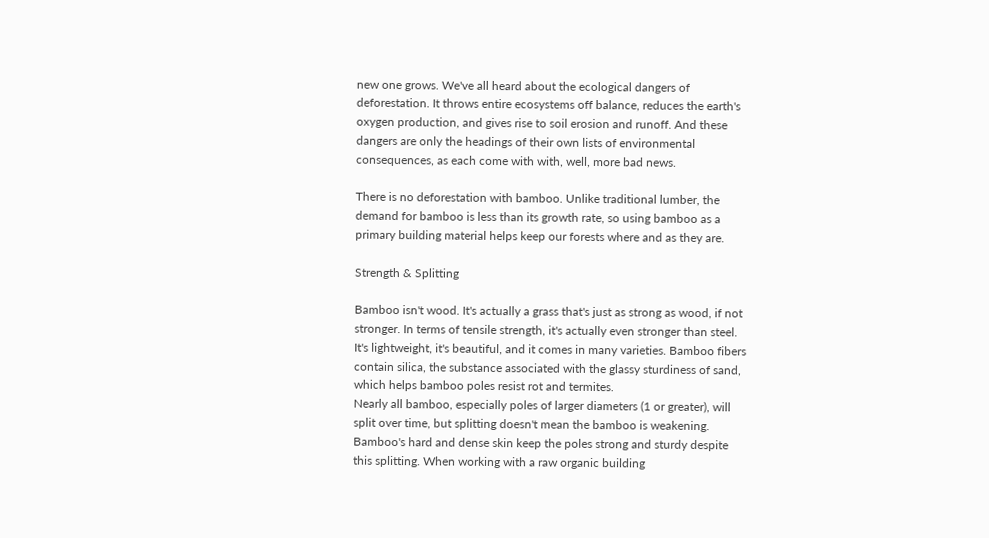new one grows. We've all heard about the ecological dangers of deforestation. It throws entire ecosystems off balance, reduces the earth's oxygen production, and gives rise to soil erosion and runoff. And these dangers are only the headings of their own lists of environmental consequences, as each come with with, well, more bad news.

There is no deforestation with bamboo. Unlike traditional lumber, the demand for bamboo is less than its growth rate, so using bamboo as a primary building material helps keep our forests where and as they are.

Strength & Splitting

Bamboo isn't wood. It's actually a grass that's just as strong as wood, if not stronger. In terms of tensile strength, it's actually even stronger than steel. It's lightweight, it's beautiful, and it comes in many varieties. Bamboo fibers contain silica, the substance associated with the glassy sturdiness of sand, which helps bamboo poles resist rot and termites.
Nearly all bamboo, especially poles of larger diameters (1 or greater), will split over time, but splitting doesn't mean the bamboo is weakening. Bamboo's hard and dense skin keep the poles strong and sturdy despite this splitting. When working with a raw organic building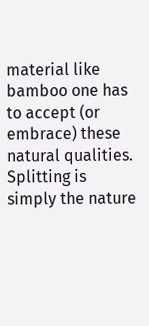material like bamboo one has to accept (or embrace) these natural qualities. Splitting is simply the nature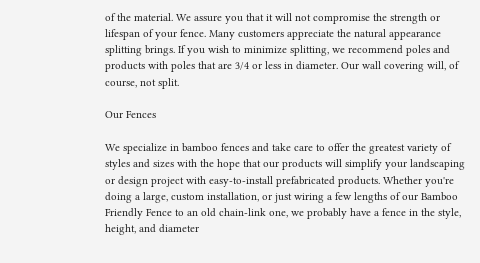of the material. We assure you that it will not compromise the strength or lifespan of your fence. Many customers appreciate the natural appearance splitting brings. If you wish to minimize splitting, we recommend poles and products with poles that are 3/4 or less in diameter. Our wall covering will, of course, not split.

Our Fences

We specialize in bamboo fences and take care to offer the greatest variety of styles and sizes with the hope that our products will simplify your landscaping or design project with easy-to-install prefabricated products. Whether you're doing a large, custom installation, or just wiring a few lengths of our Bamboo Friendly Fence to an old chain-link one, we probably have a fence in the style, height, and diameter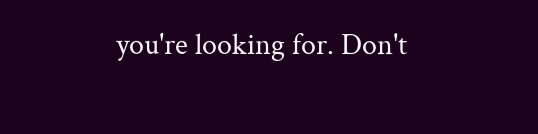you're looking for. Don't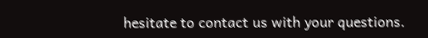hesitate to contact us with your questions.